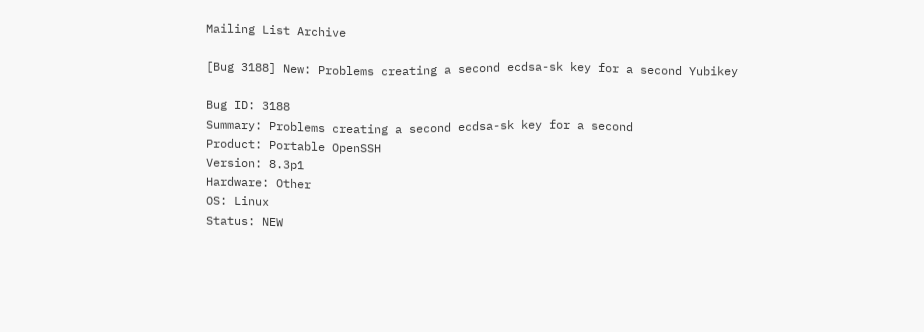Mailing List Archive

[Bug 3188] New: Problems creating a second ecdsa-sk key for a second Yubikey

Bug ID: 3188
Summary: Problems creating a second ecdsa-sk key for a second
Product: Portable OpenSSH
Version: 8.3p1
Hardware: Other
OS: Linux
Status: NEW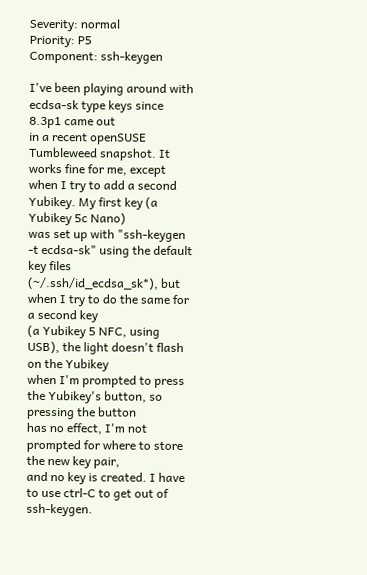Severity: normal
Priority: P5
Component: ssh-keygen

I've been playing around with ecdsa-sk type keys since 8.3p1 came out
in a recent openSUSE Tumbleweed snapshot. It works fine for me, except
when I try to add a second Yubikey. My first key (a Yubikey 5c Nano)
was set up with "ssh-keygen -t ecdsa-sk" using the default key files
(~/.ssh/id_ecdsa_sk*), but when I try to do the same for a second key
(a Yubikey 5 NFC, using USB), the light doesn't flash on the Yubikey
when I'm prompted to press the Yubikey's button, so pressing the button
has no effect, I'm not prompted for where to store the new key pair,
and no key is created. I have to use ctrl-C to get out of ssh-keygen.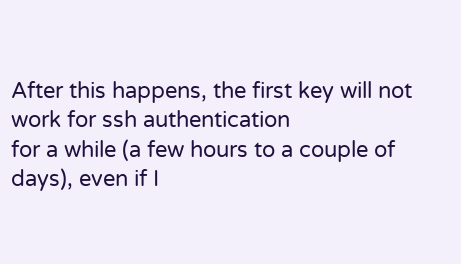After this happens, the first key will not work for ssh authentication
for a while (a few hours to a couple of days), even if I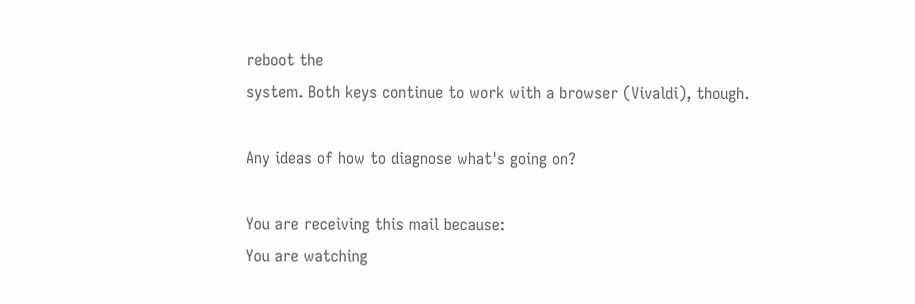reboot the
system. Both keys continue to work with a browser (Vivaldi), though.

Any ideas of how to diagnose what's going on?

You are receiving this mail because:
You are watching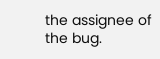the assignee of the bug.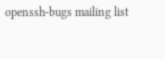openssh-bugs mailing list